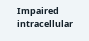Impaired intracellular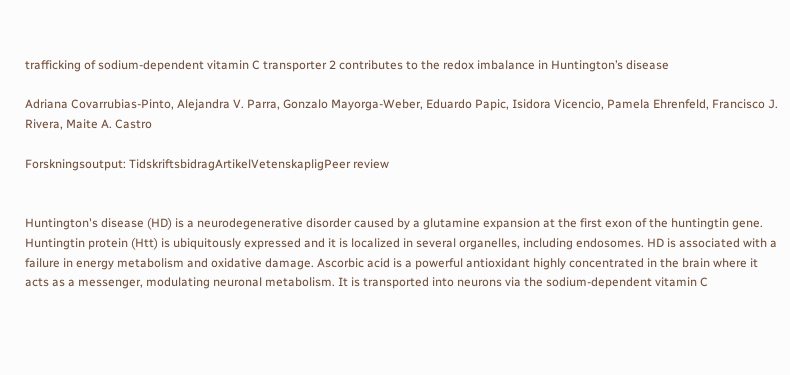trafficking of sodium-dependent vitamin C transporter 2 contributes to the redox imbalance in Huntington’s disease

Adriana Covarrubias-Pinto, Alejandra V. Parra, Gonzalo Mayorga-Weber, Eduardo Papic, Isidora Vicencio, Pamela Ehrenfeld, Francisco J. Rivera, Maite A. Castro

Forskningsoutput: TidskriftsbidragArtikelVetenskapligPeer review


Huntington's disease (HD) is a neurodegenerative disorder caused by a glutamine expansion at the first exon of the huntingtin gene. Huntingtin protein (Htt) is ubiquitously expressed and it is localized in several organelles, including endosomes. HD is associated with a failure in energy metabolism and oxidative damage. Ascorbic acid is a powerful antioxidant highly concentrated in the brain where it acts as a messenger, modulating neuronal metabolism. It is transported into neurons via the sodium-dependent vitamin C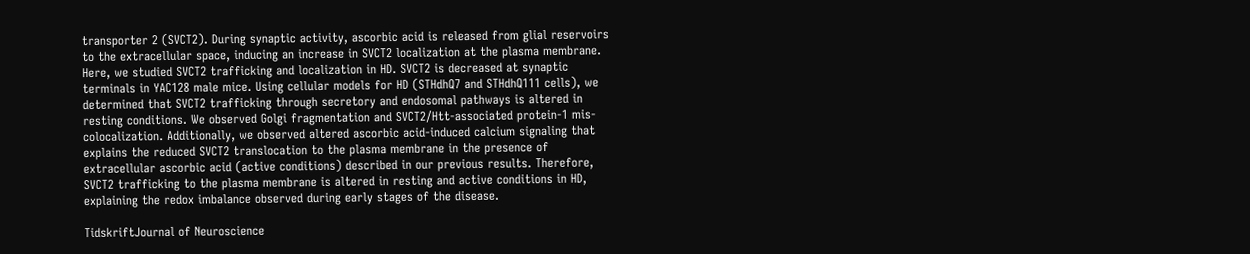transporter 2 (SVCT2). During synaptic activity, ascorbic acid is released from glial reservoirs to the extracellular space, inducing an increase in SVCT2 localization at the plasma membrane. Here, we studied SVCT2 trafficking and localization in HD. SVCT2 is decreased at synaptic terminals in YAC128 male mice. Using cellular models for HD (STHdhQ7 and STHdhQ111 cells), we determined that SVCT2 trafficking through secretory and endosomal pathways is altered in resting conditions. We observed Golgi fragmentation and SVCT2/Htt-associated protein-1 mis-colocalization. Additionally, we observed altered ascorbic acid-induced calcium signaling that explains the reduced SVCT2 translocation to the plasma membrane in the presence of extracellular ascorbic acid (active conditions) described in our previous results. Therefore, SVCT2 trafficking to the plasma membrane is altered in resting and active conditions in HD, explaining the redox imbalance observed during early stages of the disease.

TidskriftJournal of Neuroscience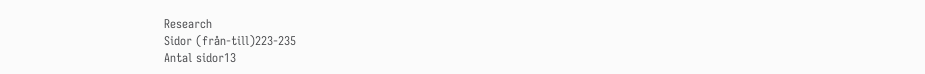Research
Sidor (från-till)223-235
Antal sidor13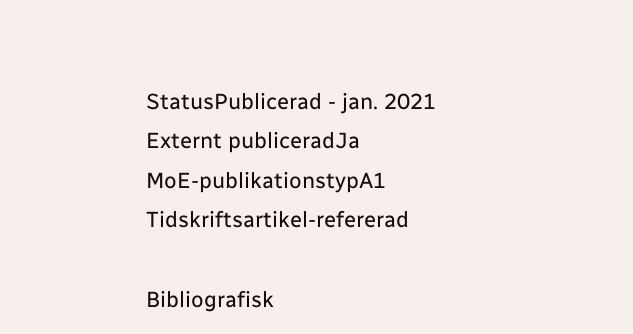StatusPublicerad - jan. 2021
Externt publiceradJa
MoE-publikationstypA1 Tidskriftsartikel-refererad

Bibliografisk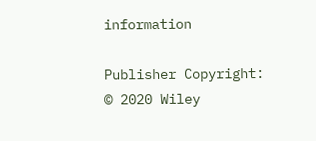information

Publisher Copyright:
© 2020 Wiley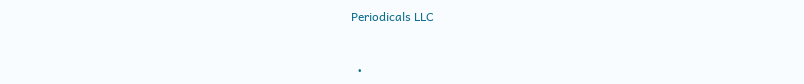Periodicals LLC


  •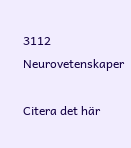3112 Neurovetenskaper

Citera det här